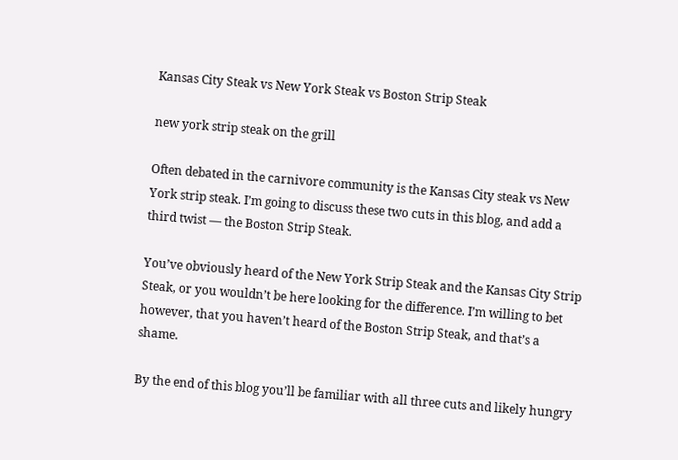Kansas City Steak vs New York Steak vs Boston Strip Steak

new york strip steak on the grill

Often debated in the carnivore community is the Kansas City steak vs New York strip steak. I’m going to discuss these two cuts in this blog, and add a third twist — the Boston Strip Steak.

You’ve obviously heard of the New York Strip Steak and the Kansas City Strip Steak, or you wouldn’t be here looking for the difference. I’m willing to bet however, that you haven’t heard of the Boston Strip Steak, and that’s a shame.

By the end of this blog you’ll be familiar with all three cuts and likely hungry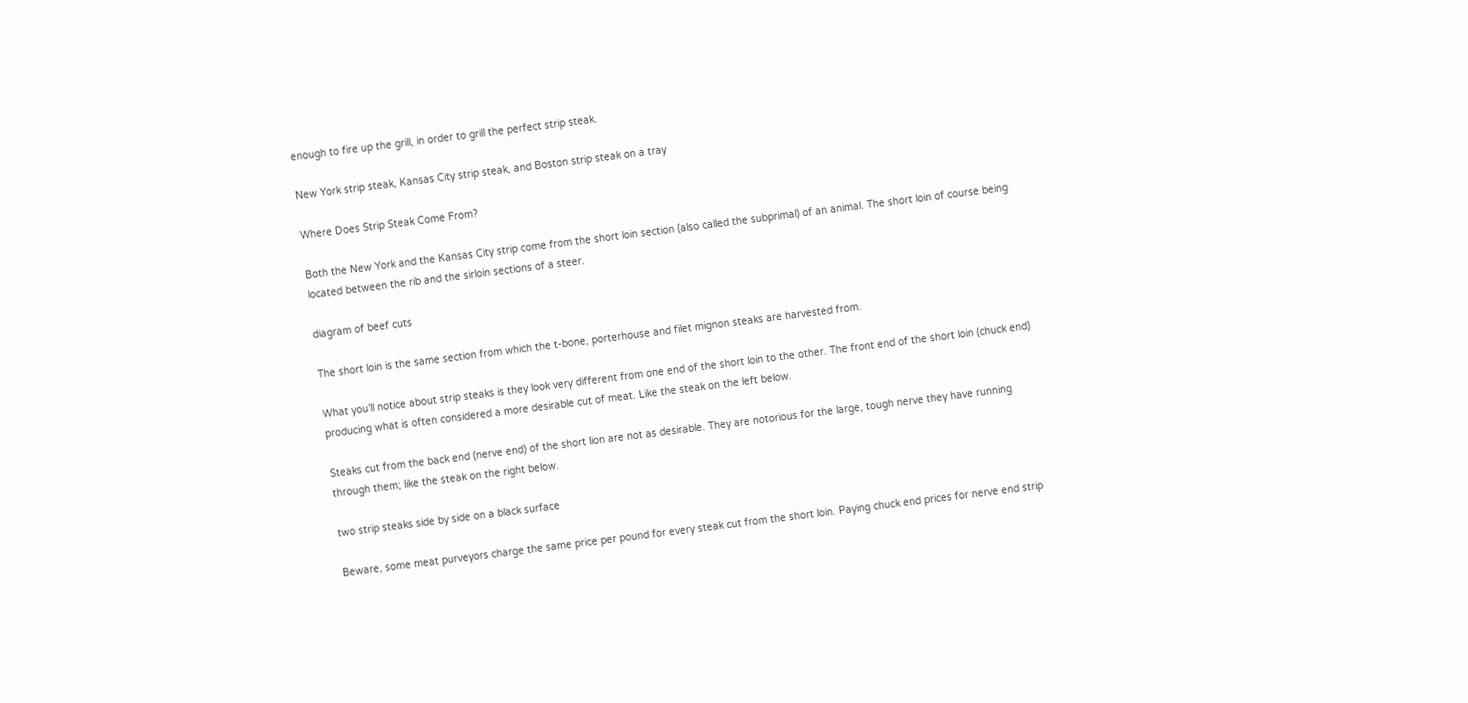enough to fire up the grill, in order to grill the perfect strip steak.

New York strip steak, Kansas City strip steak, and Boston strip steak on a tray

Where Does Strip Steak Come From?

Both the New York and the Kansas City strip come from the short loin section (also called the subprimal) of an animal. The short loin of course being located between the rib and the sirloin sections of a steer.

diagram of beef cuts

The short loin is the same section from which the t-bone, porterhouse and filet mignon steaks are harvested from.

What you’ll notice about strip steaks is they look very different from one end of the short loin to the other. The front end of the short loin (chuck end) producing what is often considered a more desirable cut of meat. Like the steak on the left below.

Steaks cut from the back end (nerve end) of the short lion are not as desirable. They are notorious for the large, tough nerve they have running through them; like the steak on the right below.

two strip steaks side by side on a black surface

Beware, some meat purveyors charge the same price per pound for every steak cut from the short loin. Paying chuck end prices for nerve end strip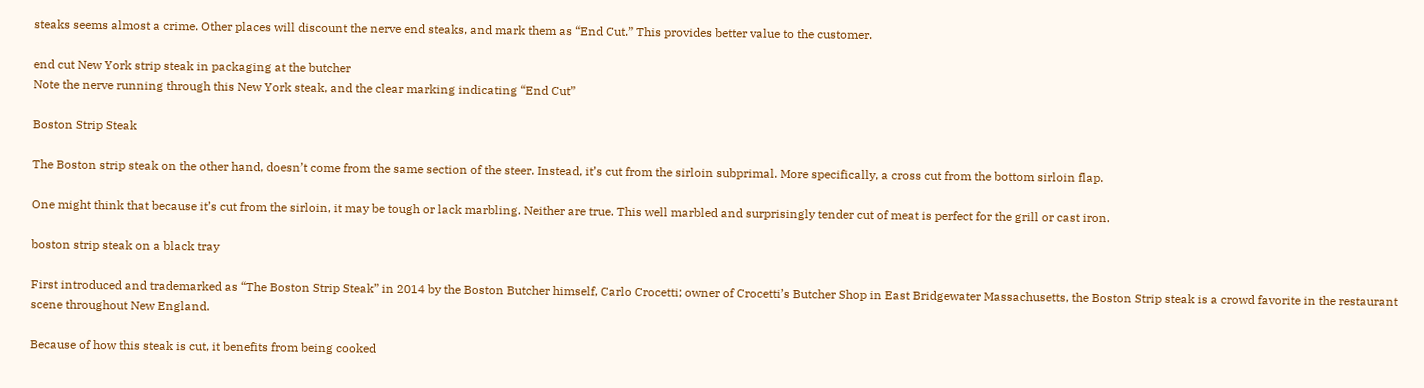steaks seems almost a crime. Other places will discount the nerve end steaks, and mark them as “End Cut.” This provides better value to the customer.

end cut New York strip steak in packaging at the butcher
Note the nerve running through this New York steak, and the clear marking indicating “End Cut”

Boston Strip Steak

The Boston strip steak on the other hand, doesn’t come from the same section of the steer. Instead, it’s cut from the sirloin subprimal. More specifically, a cross cut from the bottom sirloin flap.

One might think that because it’s cut from the sirloin, it may be tough or lack marbling. Neither are true. This well marbled and surprisingly tender cut of meat is perfect for the grill or cast iron.

boston strip steak on a black tray

First introduced and trademarked as “The Boston Strip Steak” in 2014 by the Boston Butcher himself, Carlo Crocetti; owner of Crocetti’s Butcher Shop in East Bridgewater Massachusetts, the Boston Strip steak is a crowd favorite in the restaurant scene throughout New England.

Because of how this steak is cut, it benefits from being cooked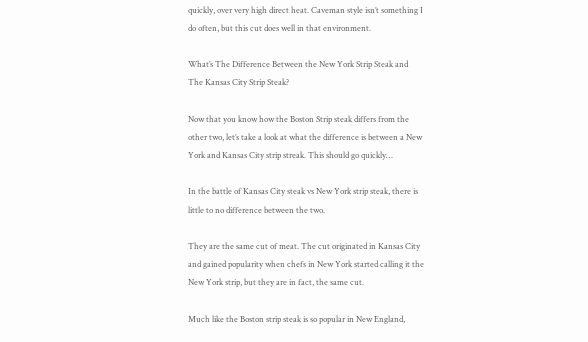quickly, over very high direct heat. Caveman style isn’t something I do often, but this cut does well in that environment.

What’s The Difference Between the New York Strip Steak and The Kansas City Strip Steak?

Now that you know how the Boston Strip steak differs from the other two, let’s take a look at what the difference is between a New York and Kansas City strip streak. This should go quickly…

In the battle of Kansas City steak vs New York strip steak, there is little to no difference between the two.

They are the same cut of meat. The cut originated in Kansas City and gained popularity when chefs in New York started calling it the New York strip, but they are in fact, the same cut.

Much like the Boston strip steak is so popular in New England,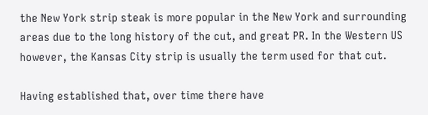the New York strip steak is more popular in the New York and surrounding areas due to the long history of the cut, and great PR. In the Western US however, the Kansas City strip is usually the term used for that cut.

Having established that, over time there have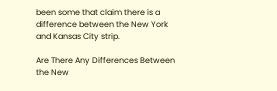been some that claim there is a difference between the New York and Kansas City strip.

Are There Any Differences Between the New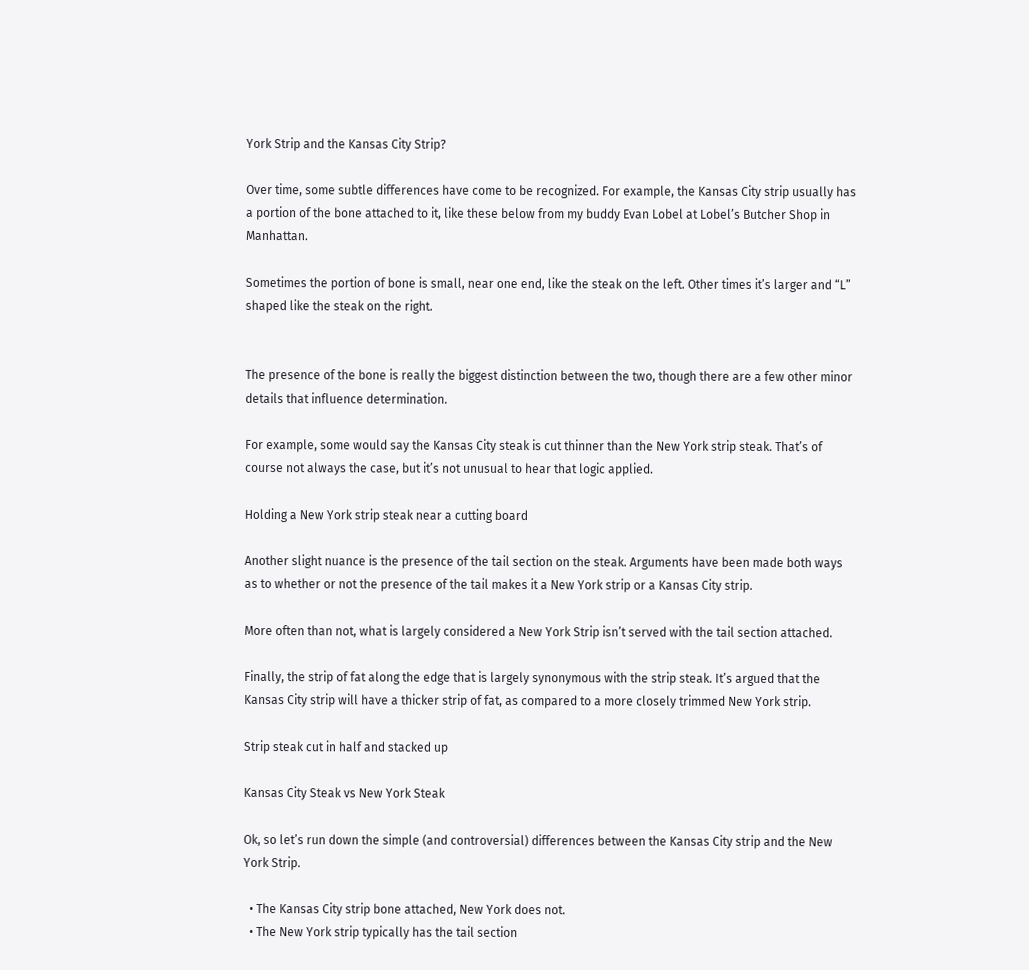York Strip and the Kansas City Strip?

Over time, some subtle differences have come to be recognized. For example, the Kansas City strip usually has a portion of the bone attached to it, like these below from my buddy Evan Lobel at Lobel’s Butcher Shop in Manhattan.

Sometimes the portion of bone is small, near one end, like the steak on the left. Other times it’s larger and “L” shaped like the steak on the right.


The presence of the bone is really the biggest distinction between the two, though there are a few other minor details that influence determination.

For example, some would say the Kansas City steak is cut thinner than the New York strip steak. That’s of course not always the case, but it’s not unusual to hear that logic applied.

Holding a New York strip steak near a cutting board

Another slight nuance is the presence of the tail section on the steak. Arguments have been made both ways as to whether or not the presence of the tail makes it a New York strip or a Kansas City strip.

More often than not, what is largely considered a New York Strip isn’t served with the tail section attached.

Finally, the strip of fat along the edge that is largely synonymous with the strip steak. It’s argued that the Kansas City strip will have a thicker strip of fat, as compared to a more closely trimmed New York strip.

Strip steak cut in half and stacked up

Kansas City Steak vs New York Steak

Ok, so let’s run down the simple (and controversial) differences between the Kansas City strip and the New York Strip.

  • The Kansas City strip bone attached, New York does not.
  • The New York strip typically has the tail section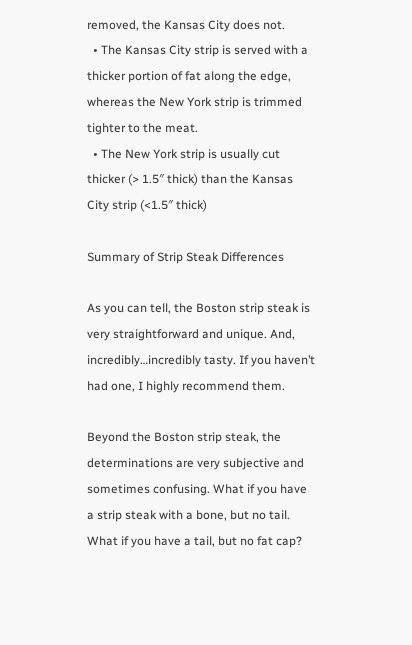removed, the Kansas City does not.
  • The Kansas City strip is served with a thicker portion of fat along the edge, whereas the New York strip is trimmed tighter to the meat.
  • The New York strip is usually cut thicker (> 1.5″ thick) than the Kansas City strip (<1.5″ thick)

Summary of Strip Steak Differences

As you can tell, the Boston strip steak is very straightforward and unique. And, incredibly…incredibly tasty. If you haven’t had one, I highly recommend them.

Beyond the Boston strip steak, the determinations are very subjective and sometimes confusing. What if you have a strip steak with a bone, but no tail. What if you have a tail, but no fat cap?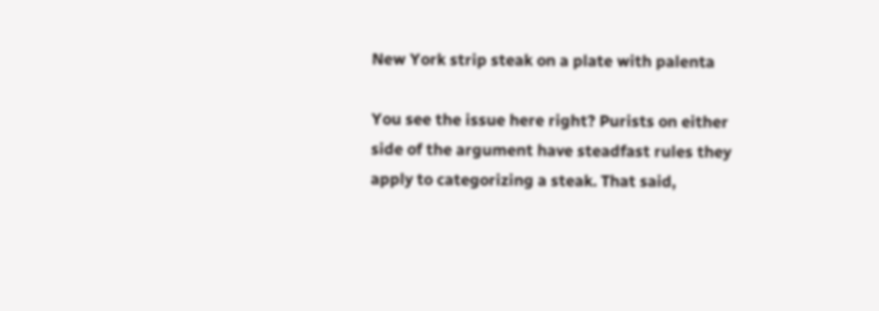New York strip steak on a plate with palenta

You see the issue here right? Purists on either side of the argument have steadfast rules they apply to categorizing a steak. That said,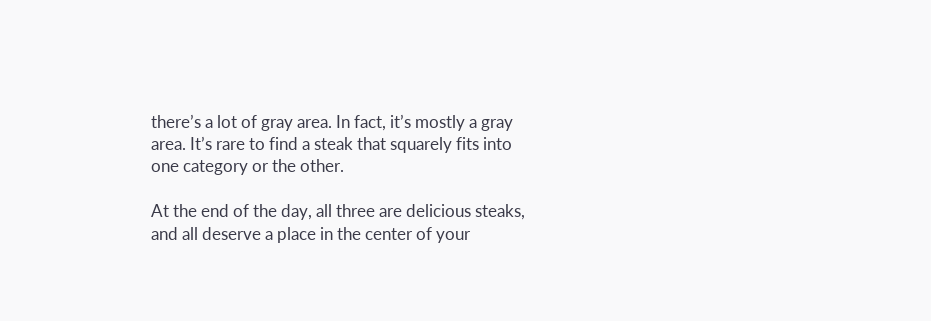there’s a lot of gray area. In fact, it’s mostly a gray area. It’s rare to find a steak that squarely fits into one category or the other.

At the end of the day, all three are delicious steaks, and all deserve a place in the center of your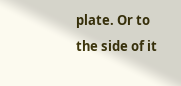plate. Or to the side of it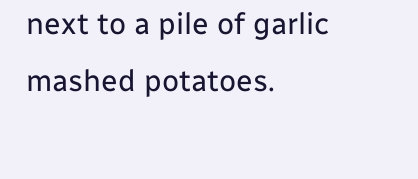next to a pile of garlic mashed potatoes.